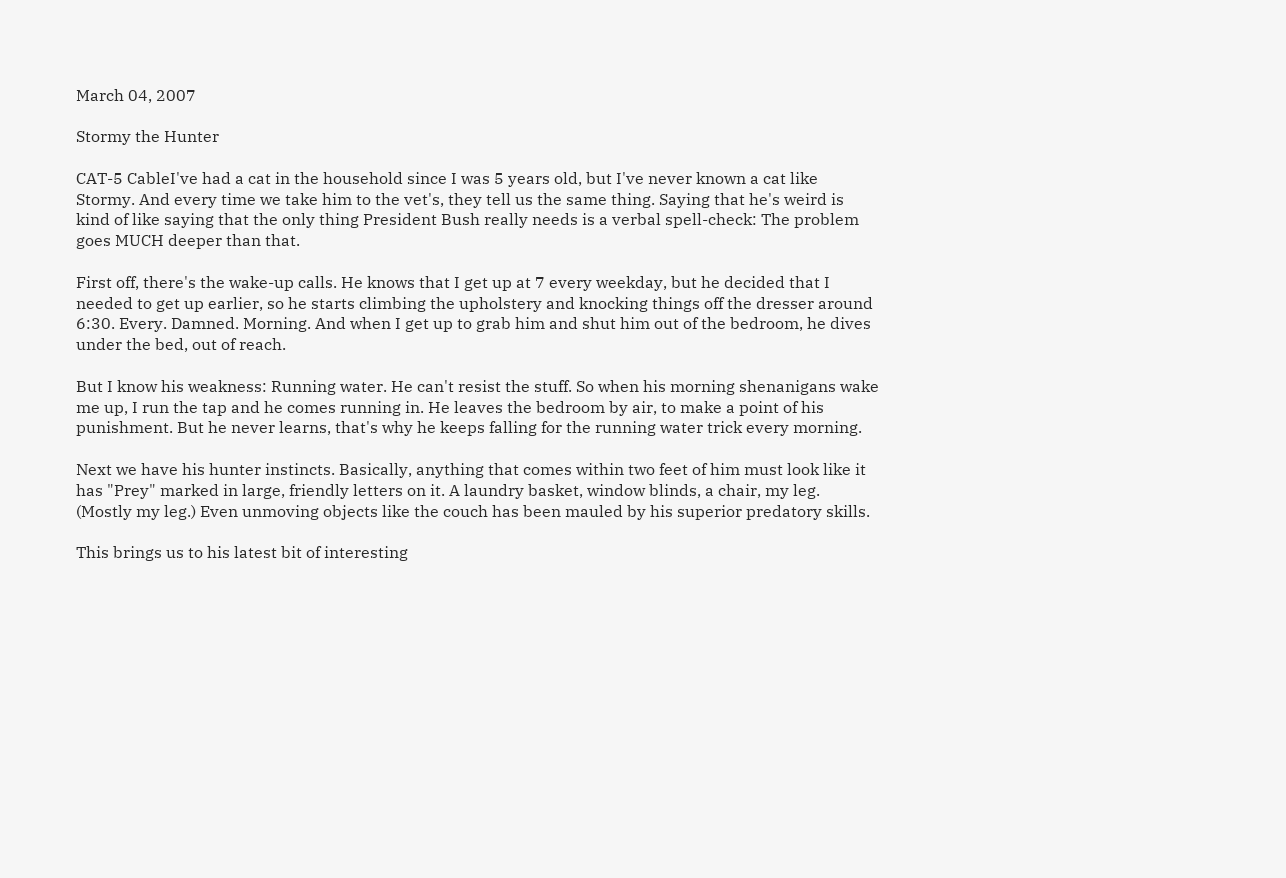March 04, 2007

Stormy the Hunter

CAT-5 CableI've had a cat in the household since I was 5 years old, but I've never known a cat like Stormy. And every time we take him to the vet's, they tell us the same thing. Saying that he's weird is kind of like saying that the only thing President Bush really needs is a verbal spell-check: The problem goes MUCH deeper than that.

First off, there's the wake-up calls. He knows that I get up at 7 every weekday, but he decided that I needed to get up earlier, so he starts climbing the upholstery and knocking things off the dresser around 6:30. Every. Damned. Morning. And when I get up to grab him and shut him out of the bedroom, he dives under the bed, out of reach.

But I know his weakness: Running water. He can't resist the stuff. So when his morning shenanigans wake me up, I run the tap and he comes running in. He leaves the bedroom by air, to make a point of his punishment. But he never learns, that's why he keeps falling for the running water trick every morning.

Next we have his hunter instincts. Basically, anything that comes within two feet of him must look like it has "Prey" marked in large, friendly letters on it. A laundry basket, window blinds, a chair, my leg. (Mostly my leg.) Even unmoving objects like the couch has been mauled by his superior predatory skills.

This brings us to his latest bit of interesting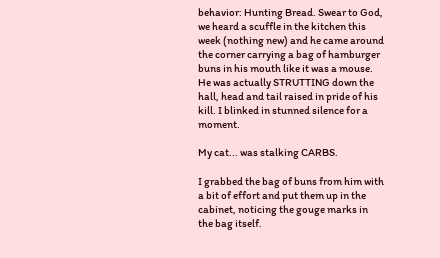behavior: Hunting Bread. Swear to God, we heard a scuffle in the kitchen this week (nothing new) and he came around the corner carrying a bag of hamburger buns in his mouth like it was a mouse. He was actually STRUTTING down the hall, head and tail raised in pride of his kill. I blinked in stunned silence for a moment.

My cat... was stalking CARBS.

I grabbed the bag of buns from him with a bit of effort and put them up in the cabinet, noticing the gouge marks in the bag itself.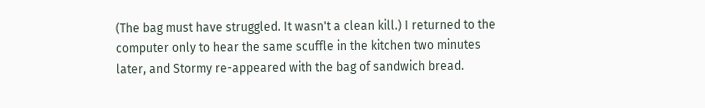(The bag must have struggled. It wasn't a clean kill.) I returned to the computer only to hear the same scuffle in the kitchen two minutes later, and Stormy re-appeared with the bag of sandwich bread.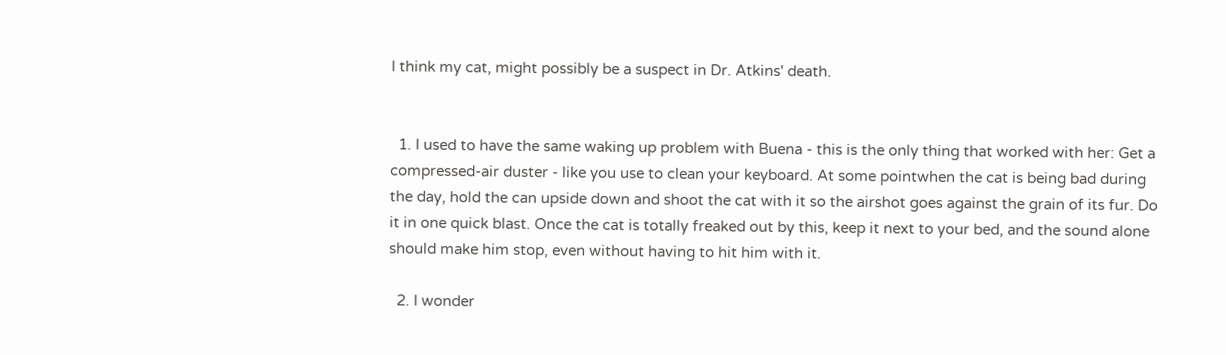I think my cat, might possibly be a suspect in Dr. Atkins' death.


  1. I used to have the same waking up problem with Buena - this is the only thing that worked with her: Get a compressed-air duster - like you use to clean your keyboard. At some pointwhen the cat is being bad during the day, hold the can upside down and shoot the cat with it so the airshot goes against the grain of its fur. Do it in one quick blast. Once the cat is totally freaked out by this, keep it next to your bed, and the sound alone should make him stop, even without having to hit him with it.

  2. I wonder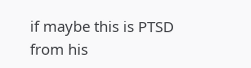if maybe this is PTSD from his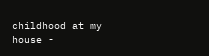childhood at my house -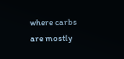where carbs are mostly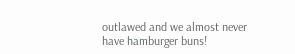outlawed and we almost never have hamburger buns!